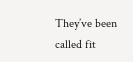They’ve been called fit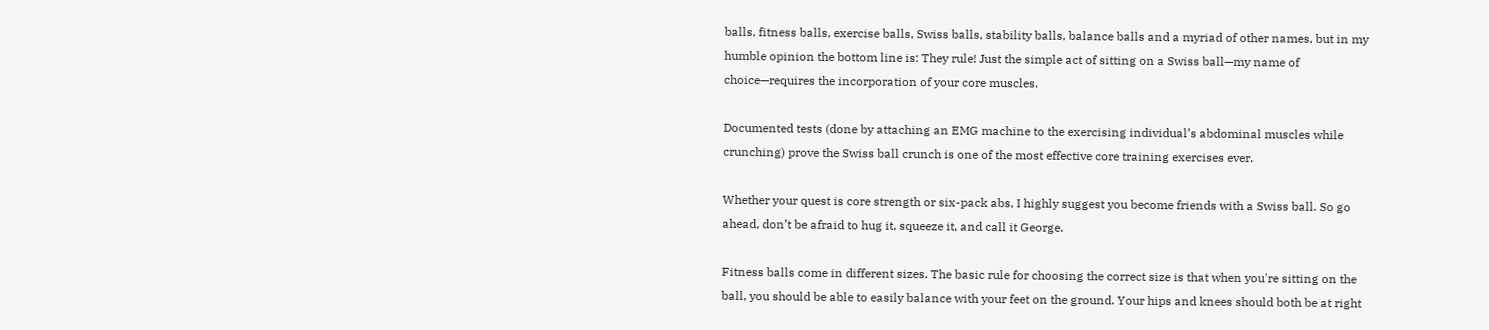balls, fitness balls, exercise balls, Swiss balls, stability balls, balance balls and a myriad of other names, but in my humble opinion the bottom line is: They rule! Just the simple act of sitting on a Swiss ball—my name of choice—requires the incorporation of your core muscles.

Documented tests (done by attaching an EMG machine to the exercising individual’s abdominal muscles while crunching) prove the Swiss ball crunch is one of the most effective core training exercises ever.

Whether your quest is core strength or six-pack abs, I highly suggest you become friends with a Swiss ball. So go ahead, don’t be afraid to hug it, squeeze it, and call it George.

Fitness balls come in different sizes. The basic rule for choosing the correct size is that when you're sitting on the ball, you should be able to easily balance with your feet on the ground. Your hips and knees should both be at right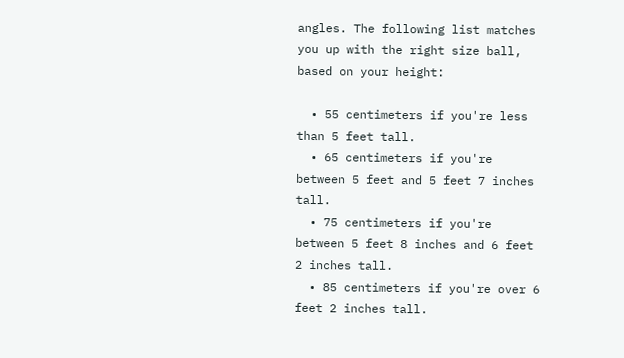angles. The following list matches you up with the right size ball, based on your height:

  • 55 centimeters if you're less than 5 feet tall.
  • 65 centimeters if you're between 5 feet and 5 feet 7 inches tall.
  • 75 centimeters if you're between 5 feet 8 inches and 6 feet 2 inches tall.
  • 85 centimeters if you're over 6 feet 2 inches tall.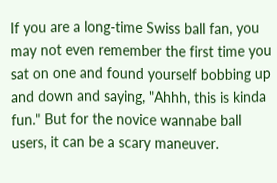If you are a long-time Swiss ball fan, you may not even remember the first time you sat on one and found yourself bobbing up and down and saying, "Ahhh, this is kinda fun." But for the novice wannabe ball users, it can be a scary maneuver.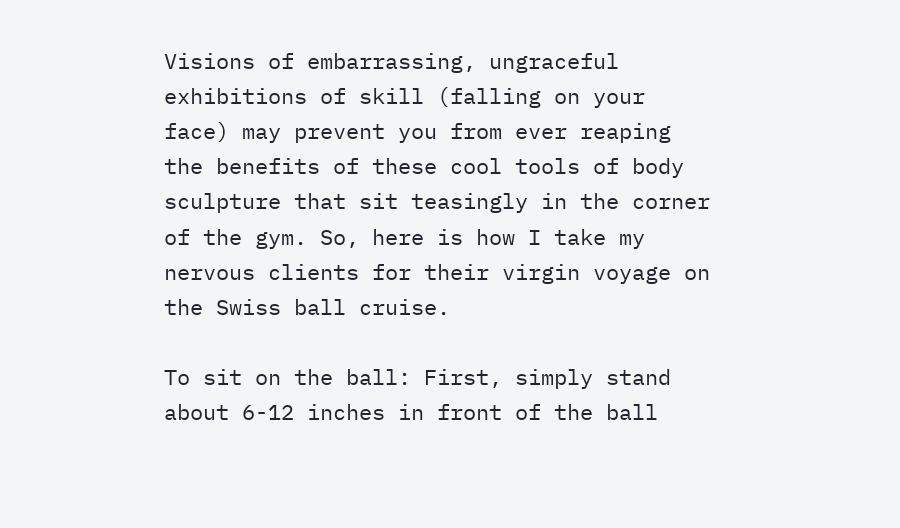Visions of embarrassing, ungraceful exhibitions of skill (falling on your face) may prevent you from ever reaping the benefits of these cool tools of body sculpture that sit teasingly in the corner of the gym. So, here is how I take my nervous clients for their virgin voyage on the Swiss ball cruise.

To sit on the ball: First, simply stand about 6-12 inches in front of the ball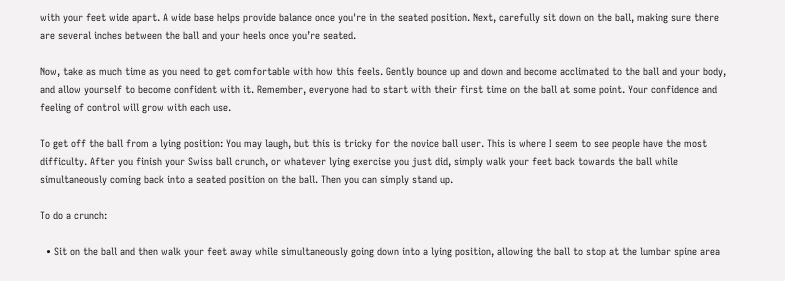with your feet wide apart. A wide base helps provide balance once you're in the seated position. Next, carefully sit down on the ball, making sure there are several inches between the ball and your heels once you’re seated.

Now, take as much time as you need to get comfortable with how this feels. Gently bounce up and down and become acclimated to the ball and your body, and allow yourself to become confident with it. Remember, everyone had to start with their first time on the ball at some point. Your confidence and feeling of control will grow with each use.

To get off the ball from a lying position: You may laugh, but this is tricky for the novice ball user. This is where I seem to see people have the most difficulty. After you finish your Swiss ball crunch, or whatever lying exercise you just did, simply walk your feet back towards the ball while simultaneously coming back into a seated position on the ball. Then you can simply stand up.

To do a crunch:

  • Sit on the ball and then walk your feet away while simultaneously going down into a lying position, allowing the ball to stop at the lumbar spine area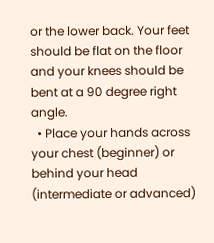or the lower back. Your feet should be flat on the floor and your knees should be bent at a 90 degree right angle.
  • Place your hands across your chest (beginner) or behind your head (intermediate or advanced)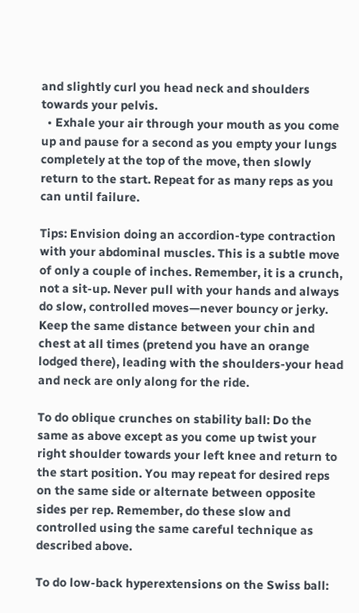and slightly curl you head neck and shoulders towards your pelvis.
  • Exhale your air through your mouth as you come up and pause for a second as you empty your lungs completely at the top of the move, then slowly return to the start. Repeat for as many reps as you can until failure.

Tips: Envision doing an accordion-type contraction with your abdominal muscles. This is a subtle move of only a couple of inches. Remember, it is a crunch, not a sit-up. Never pull with your hands and always do slow, controlled moves—never bouncy or jerky. Keep the same distance between your chin and chest at all times (pretend you have an orange lodged there), leading with the shoulders-your head and neck are only along for the ride.

To do oblique crunches on stability ball: Do the same as above except as you come up twist your right shoulder towards your left knee and return to the start position. You may repeat for desired reps on the same side or alternate between opposite sides per rep. Remember, do these slow and controlled using the same careful technique as described above.

To do low-back hyperextensions on the Swiss ball: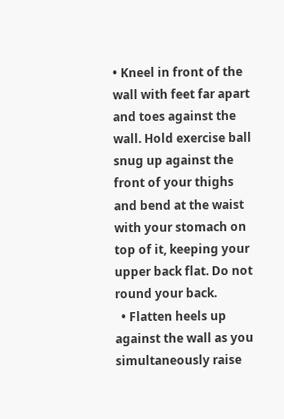• Kneel in front of the wall with feet far apart and toes against the wall. Hold exercise ball snug up against the front of your thighs and bend at the waist with your stomach on top of it, keeping your upper back flat. Do not round your back.
  • Flatten heels up against the wall as you simultaneously raise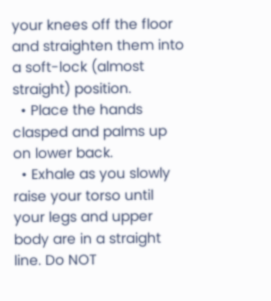your knees off the floor and straighten them into a soft-lock (almost straight) position.
  • Place the hands clasped and palms up on lower back.
  • Exhale as you slowly raise your torso until your legs and upper body are in a straight line. Do NOT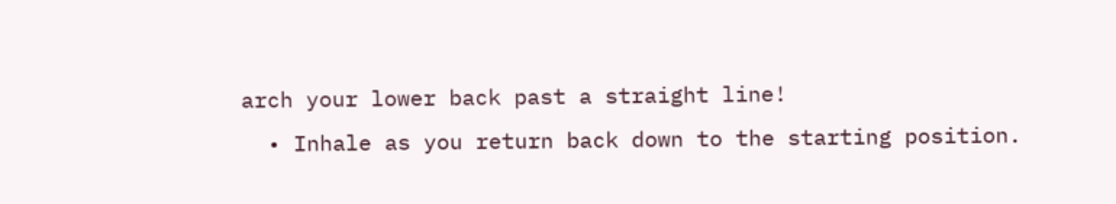arch your lower back past a straight line!
  • Inhale as you return back down to the starting position.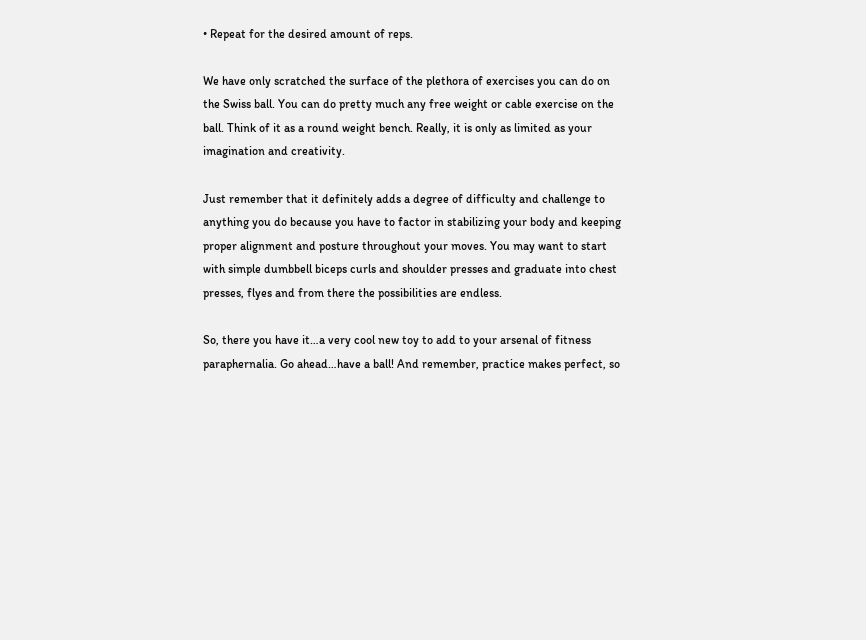• Repeat for the desired amount of reps.

We have only scratched the surface of the plethora of exercises you can do on the Swiss ball. You can do pretty much any free weight or cable exercise on the ball. Think of it as a round weight bench. Really, it is only as limited as your imagination and creativity.

Just remember that it definitely adds a degree of difficulty and challenge to anything you do because you have to factor in stabilizing your body and keeping proper alignment and posture throughout your moves. You may want to start with simple dumbbell biceps curls and shoulder presses and graduate into chest presses, flyes and from there the possibilities are endless.

So, there you have it…a very cool new toy to add to your arsenal of fitness paraphernalia. Go ahead…have a ball! And remember, practice makes perfect, so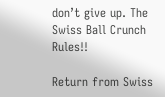don’t give up. The Swiss Ball Crunch Rules!!

Return from Swiss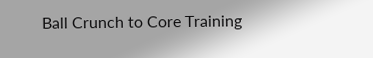Ball Crunch to Core Training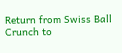Return from Swiss Ball Crunch to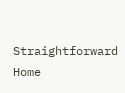Straightforward Home